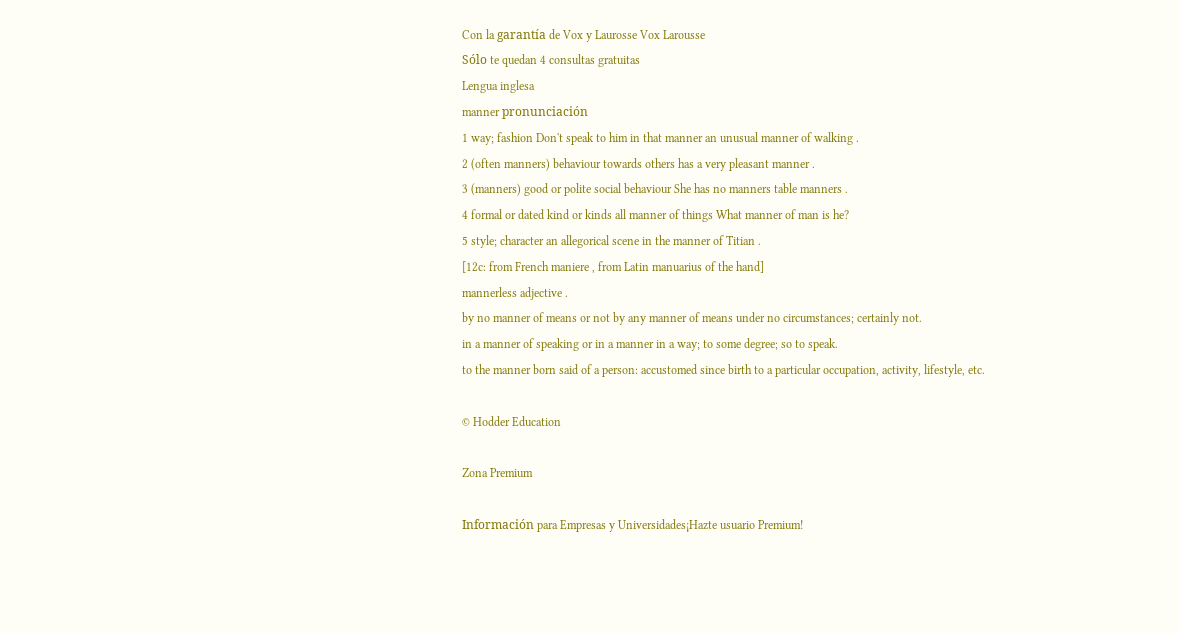Con la garantía de Vox y Laurosse Vox Larousse
Sólo te quedan 4 consultas gratuitas
Lengua inglesa
manner pronunciación
1 way; fashion Don't speak to him in that manner an unusual manner of walking .
2 (often manners) behaviour towards others has a very pleasant manner .
3 (manners) good or polite social behaviour She has no manners table manners .
4 formal or dated kind or kinds all manner of things What manner of man is he?
5 style; character an allegorical scene in the manner of Titian .
[12c: from French maniere , from Latin manuarius of the hand]
mannerless adjective .
by no manner of means or not by any manner of means under no circumstances; certainly not.
in a manner of speaking or in a manner in a way; to some degree; so to speak.
to the manner born said of a person: accustomed since birth to a particular occupation, activity, lifestyle, etc.

© Hodder Education

Zona Premium

Información para Empresas y Universidades¡Hazte usuario Premium!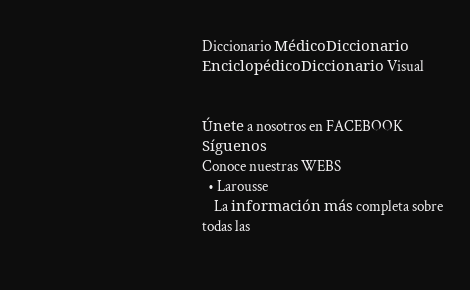Diccionario MédicoDiccionario EnciclopédicoDiccionario Visual


Únete a nosotros en FACEBOOK Síguenos
Conoce nuestras WEBS
  • Larousse
    La información más completa sobre todas las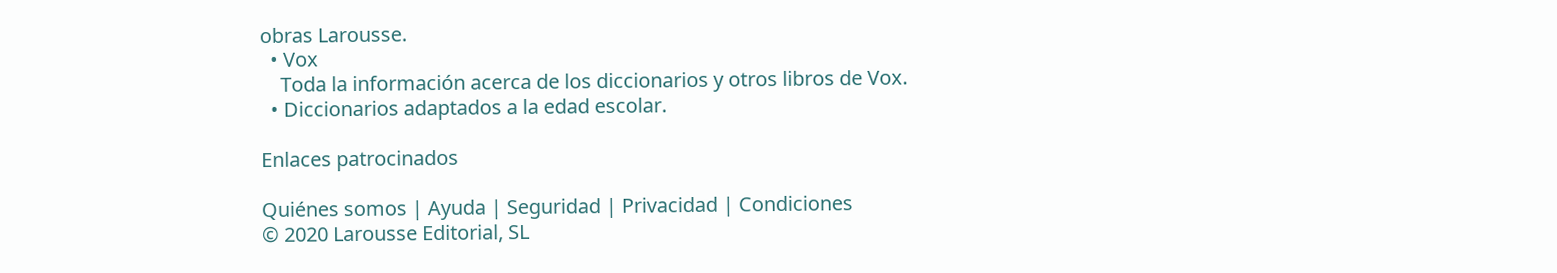obras Larousse.
  • Vox
    Toda la información acerca de los diccionarios y otros libros de Vox.
  • Diccionarios adaptados a la edad escolar.

Enlaces patrocinados

Quiénes somos | Ayuda | Seguridad | Privacidad | Condiciones
© 2020 Larousse Editorial, SL